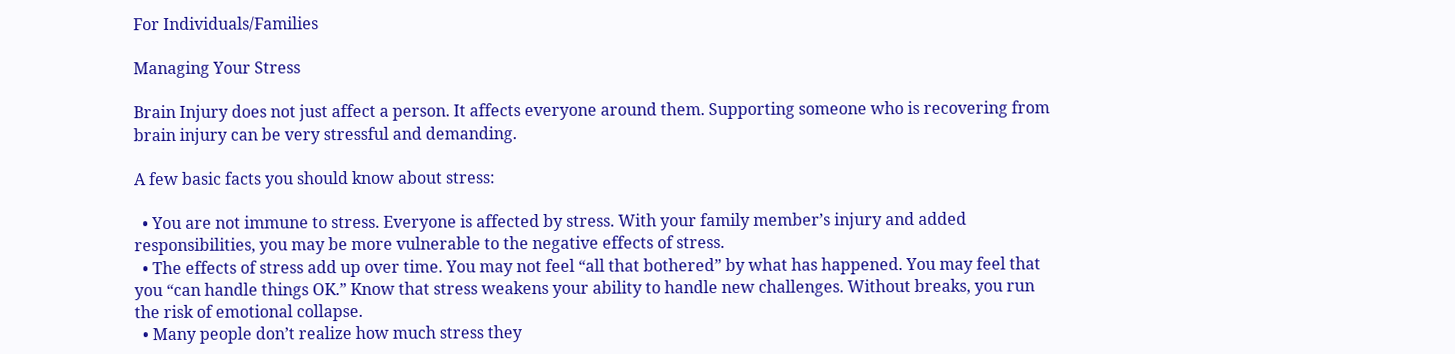For Individuals/Families

Managing Your Stress

Brain Injury does not just affect a person. It affects everyone around them. Supporting someone who is recovering from brain injury can be very stressful and demanding.

A few basic facts you should know about stress:

  • You are not immune to stress. Everyone is affected by stress. With your family member’s injury and added responsibilities, you may be more vulnerable to the negative effects of stress.
  • The effects of stress add up over time. You may not feel “all that bothered” by what has happened. You may feel that you “can handle things OK.” Know that stress weakens your ability to handle new challenges. Without breaks, you run the risk of emotional collapse.
  • Many people don’t realize how much stress they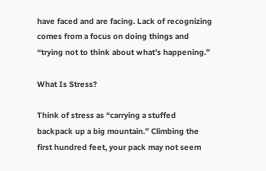have faced and are facing. Lack of recognizing comes from a focus on doing things and “trying not to think about what’s happening.”

What Is Stress?

Think of stress as “carrying a stuffed backpack up a big mountain.” Climbing the first hundred feet, your pack may not seem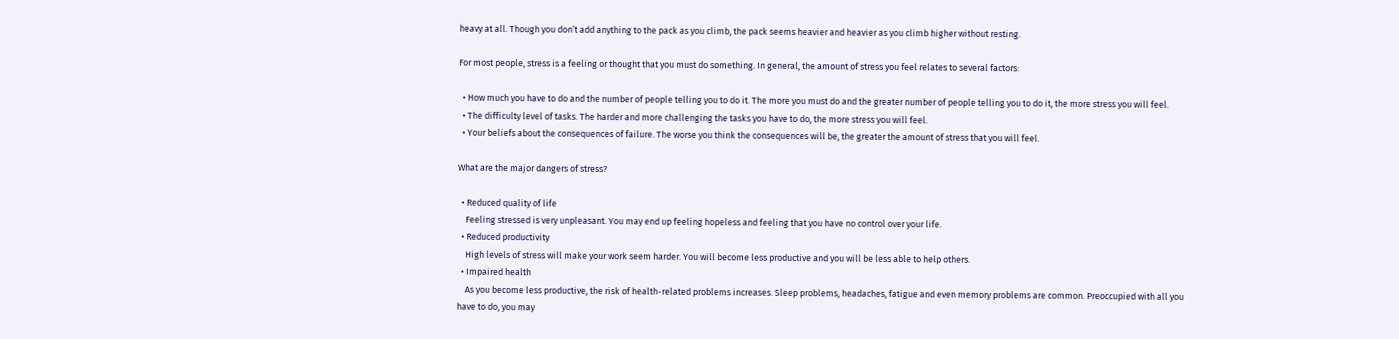heavy at all. Though you don’t add anything to the pack as you climb, the pack seems heavier and heavier as you climb higher without resting.

For most people, stress is a feeling or thought that you must do something. In general, the amount of stress you feel relates to several factors:

  • How much you have to do and the number of people telling you to do it. The more you must do and the greater number of people telling you to do it, the more stress you will feel.
  • The difficulty level of tasks. The harder and more challenging the tasks you have to do, the more stress you will feel.
  • Your beliefs about the consequences of failure. The worse you think the consequences will be, the greater the amount of stress that you will feel.

What are the major dangers of stress?

  • Reduced quality of life
    Feeling stressed is very unpleasant. You may end up feeling hopeless and feeling that you have no control over your life.
  • Reduced productivity
    High levels of stress will make your work seem harder. You will become less productive and you will be less able to help others.
  • Impaired health
    As you become less productive, the risk of health-related problems increases. Sleep problems, headaches, fatigue and even memory problems are common. Preoccupied with all you have to do, you may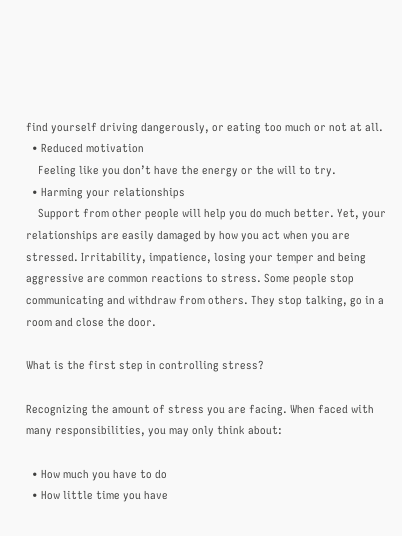find yourself driving dangerously, or eating too much or not at all.
  • Reduced motivation
    Feeling like you don’t have the energy or the will to try.
  • Harming your relationships
    Support from other people will help you do much better. Yet, your relationships are easily damaged by how you act when you are stressed. Irritability, impatience, losing your temper and being aggressive are common reactions to stress. Some people stop communicating and withdraw from others. They stop talking, go in a room and close the door.

What is the first step in controlling stress?

Recognizing the amount of stress you are facing. When faced with many responsibilities, you may only think about:

  • How much you have to do
  • How little time you have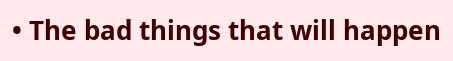• The bad things that will happen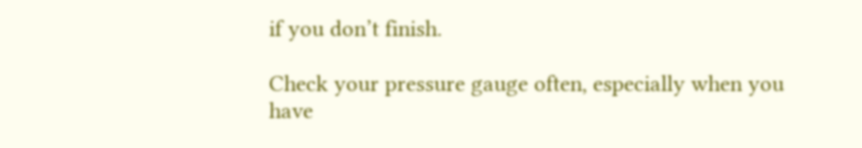if you don’t finish.

Check your pressure gauge often, especially when you have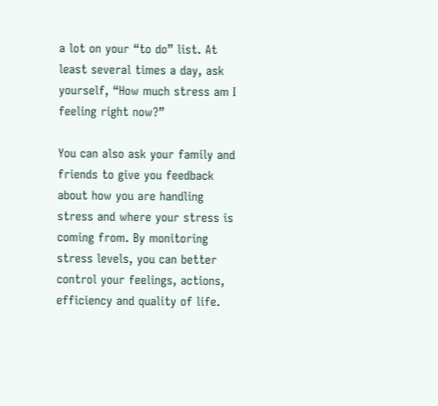a lot on your “to do” list. At least several times a day, ask yourself, “How much stress am I feeling right now?”

You can also ask your family and friends to give you feedback about how you are handling stress and where your stress is coming from. By monitoring stress levels, you can better control your feelings, actions, efficiency and quality of life.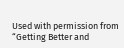Used with permission from “Getting Better and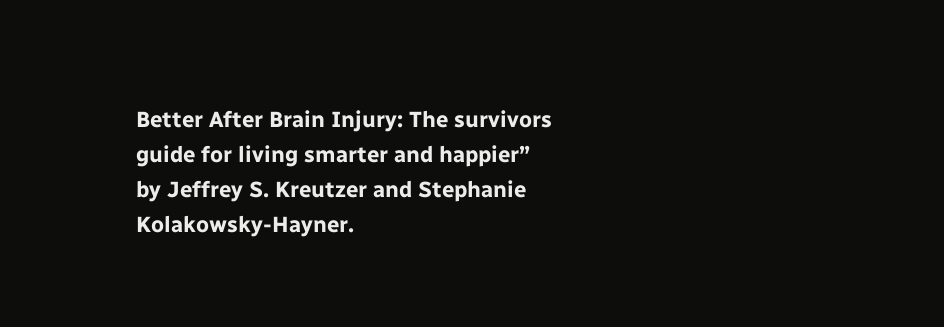Better After Brain Injury: The survivors guide for living smarter and happier” by Jeffrey S. Kreutzer and Stephanie Kolakowsky-Hayner.